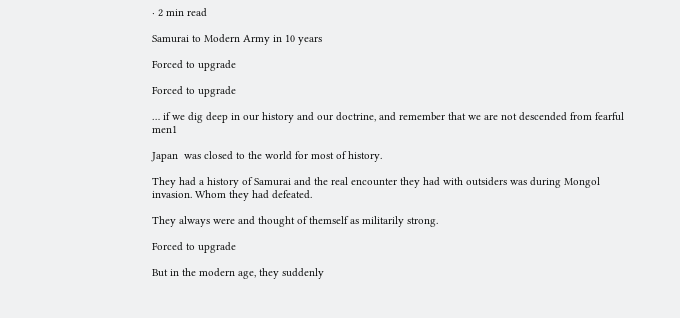· 2 min read

Samurai to Modern Army in 10 years

Forced to upgrade

Forced to upgrade

… if we dig deep in our history and our doctrine, and remember that we are not descended from fearful men1

Japan  was closed to the world for most of history.

They had a history of Samurai and the real encounter they had with outsiders was during Mongol invasion. Whom they had defeated.

They always were and thought of themself as militarily strong.

Forced to upgrade

But in the modern age, they suddenly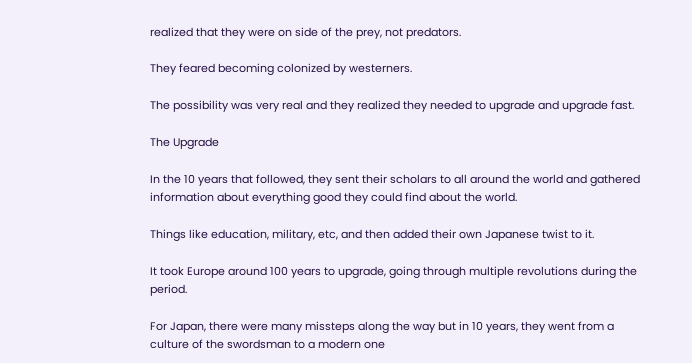realized that they were on side of the prey, not predators.

They feared becoming colonized by westerners.

The possibility was very real and they realized they needed to upgrade and upgrade fast.

The Upgrade

In the 10 years that followed, they sent their scholars to all around the world and gathered information about everything good they could find about the world.

Things like education, military, etc, and then added their own Japanese twist to it.

It took Europe around 100 years to upgrade, going through multiple revolutions during the period.

For Japan, there were many missteps along the way but in 10 years, they went from a culture of the swordsman to a modern one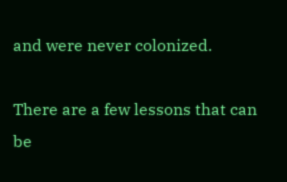and were never colonized.

There are a few lessons that can be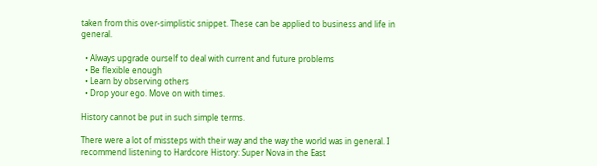taken from this over-simplistic snippet. These can be applied to business and life in general.

  • Always upgrade ourself to deal with current and future problems
  • Be flexible enough
  • Learn by observing others
  • Drop your ego. Move on with times.

History cannot be put in such simple terms.

There were a lot of missteps with their way and the way the world was in general. I recommend listening to Hardcore History: Super Nova in the East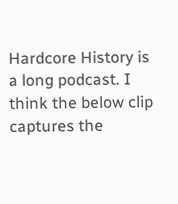Hardcore History is a long podcast. I think the below clip captures the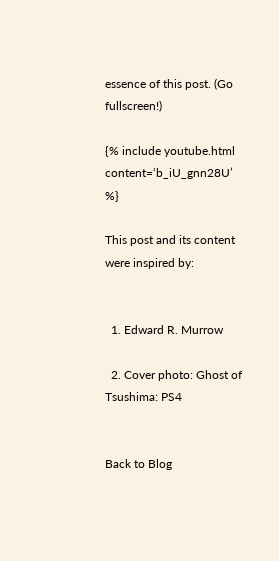essence of this post. (Go fullscreen!)

{% include youtube.html content=‘b_iU_gnn28U’ %}

This post and its content were inspired by:


  1. Edward R. Murrow

  2. Cover photo: Ghost of Tsushima: PS4


Back to Blog